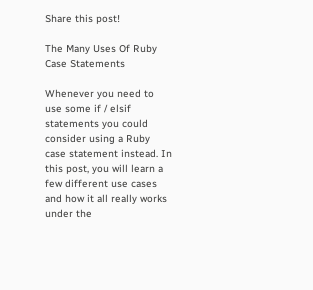Share this post!

The Many Uses Of Ruby Case Statements

Whenever you need to use some if / elsif statements you could consider using a Ruby case statement instead. In this post, you will learn a few different use cases and how it all really works under the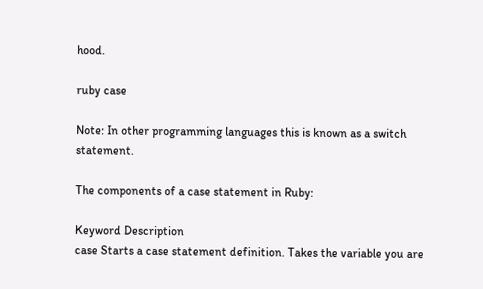hood.

ruby case

Note: In other programming languages this is known as a switch statement.

The components of a case statement in Ruby:

Keyword Description
case Starts a case statement definition. Takes the variable you are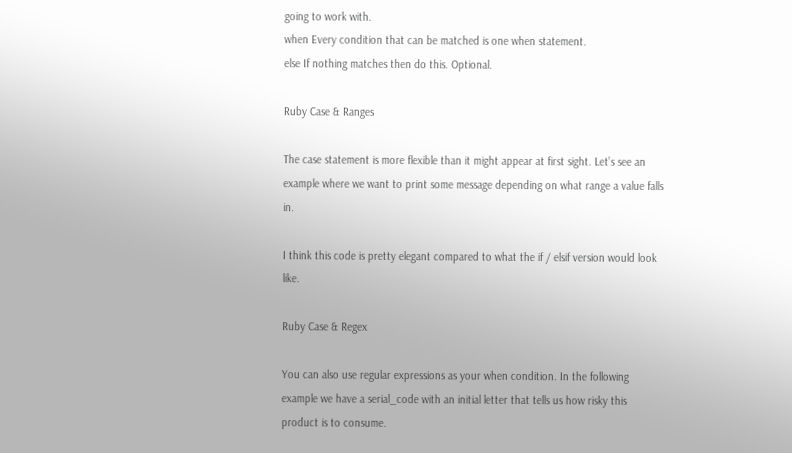going to work with.
when Every condition that can be matched is one when statement.
else If nothing matches then do this. Optional.

Ruby Case & Ranges

The case statement is more flexible than it might appear at first sight. Let’s see an example where we want to print some message depending on what range a value falls in.

I think this code is pretty elegant compared to what the if / elsif version would look like.

Ruby Case & Regex

You can also use regular expressions as your when condition. In the following example we have a serial_code with an initial letter that tells us how risky this product is to consume.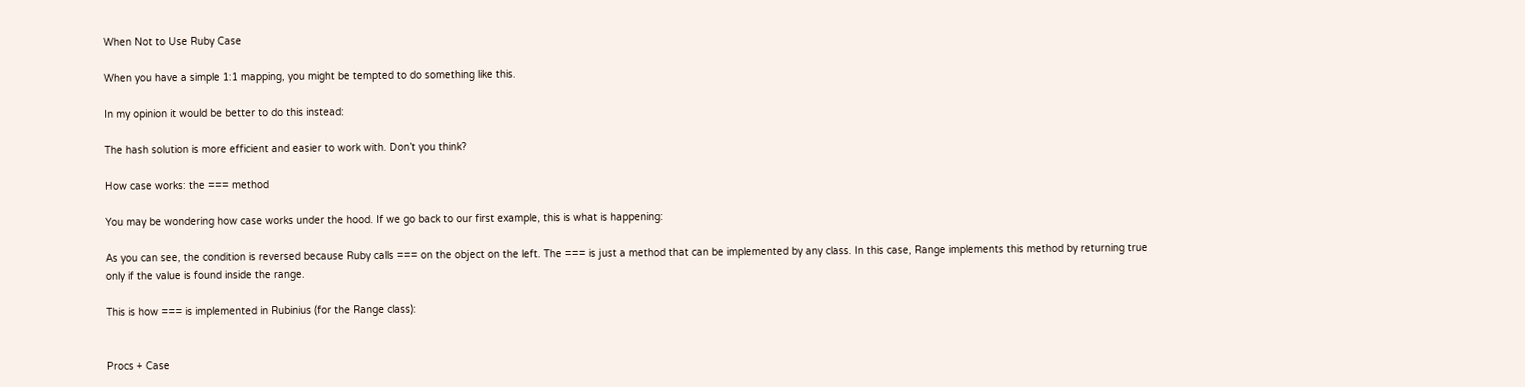When Not to Use Ruby Case

When you have a simple 1:1 mapping, you might be tempted to do something like this.

In my opinion it would be better to do this instead:

The hash solution is more efficient and easier to work with. Don’t you think?

How case works: the === method

You may be wondering how case works under the hood. If we go back to our first example, this is what is happening:

As you can see, the condition is reversed because Ruby calls === on the object on the left. The === is just a method that can be implemented by any class. In this case, Range implements this method by returning true only if the value is found inside the range.

This is how === is implemented in Rubinius (for the Range class):


Procs + Case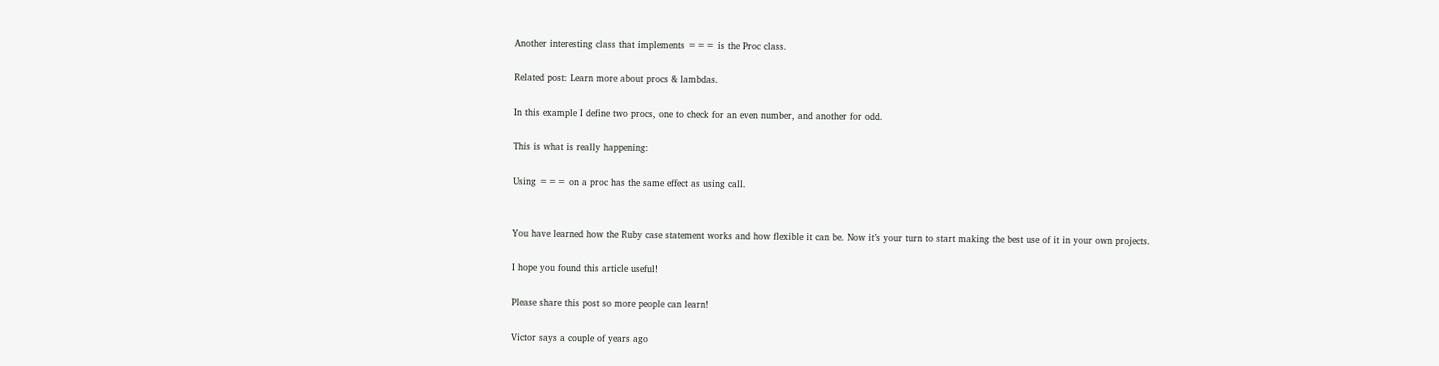Another interesting class that implements === is the Proc class.

Related post: Learn more about procs & lambdas.

In this example I define two procs, one to check for an even number, and another for odd.

This is what is really happening:

Using === on a proc has the same effect as using call.


You have learned how the Ruby case statement works and how flexible it can be. Now it’s your turn to start making the best use of it in your own projects.

I hope you found this article useful!

Please share this post so more people can learn!

Victor says a couple of years ago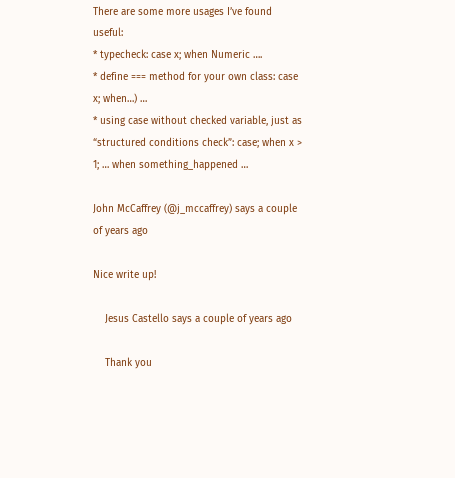There are some more usages I’ve found useful:
* typecheck: case x; when Numeric ….
* define === method for your own class: case x; when…) …
* using case without checked variable, just as “structured conditions check”: case; when x > 1; … when something_happened …

John McCaffrey (@j_mccaffrey) says a couple of years ago

Nice write up!

    Jesus Castello says a couple of years ago

    Thank you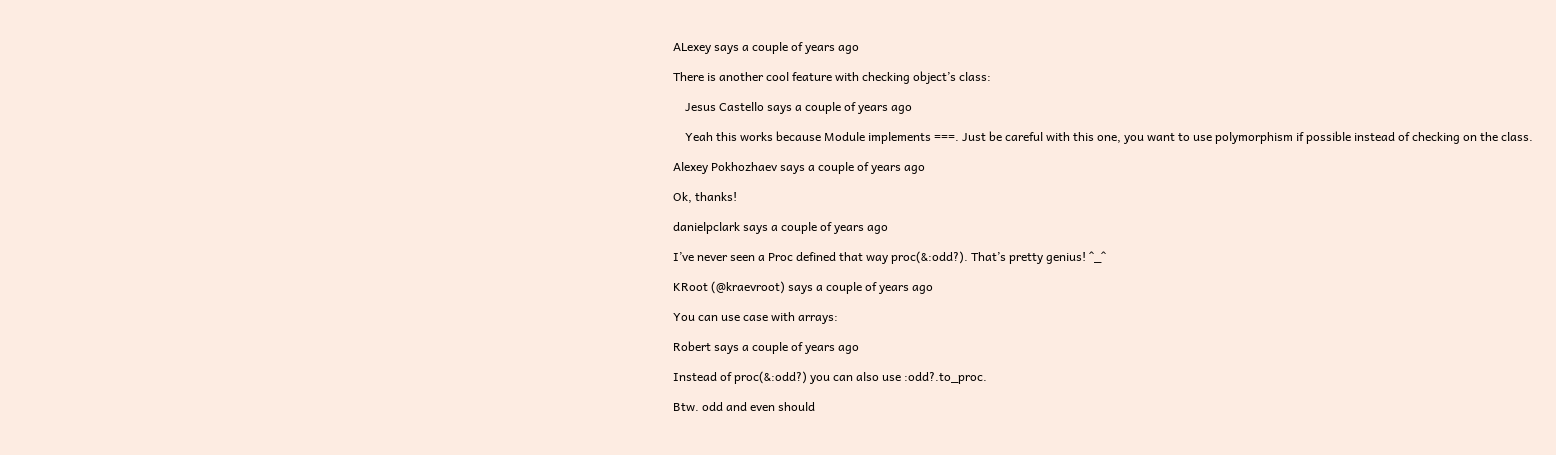ALexey says a couple of years ago

There is another cool feature with checking object’s class:

    Jesus Castello says a couple of years ago

    Yeah this works because Module implements ===. Just be careful with this one, you want to use polymorphism if possible instead of checking on the class.

Alexey Pokhozhaev says a couple of years ago

Ok, thanks!

danielpclark says a couple of years ago

I’ve never seen a Proc defined that way proc(&:odd?). That’s pretty genius! ^_^

KRoot (@kraevroot) says a couple of years ago

You can use case with arrays:

Robert says a couple of years ago

Instead of proc(&:odd?) you can also use :odd?.to_proc.

Btw. odd and even should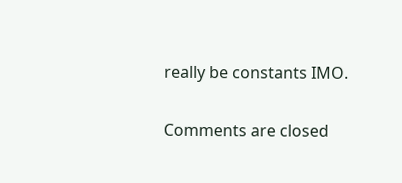really be constants IMO.

Comments are closed